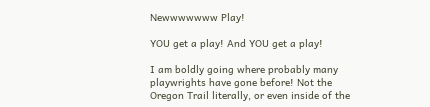Newwwwwww Play!

YOU get a play! And YOU get a play!

I am boldly going where probably many playwrights have gone before! Not the Oregon Trail literally, or even inside of the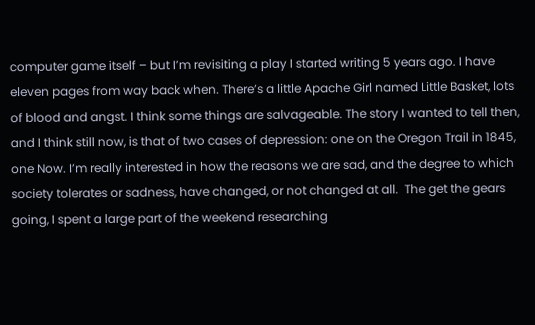computer game itself – but I’m revisiting a play I started writing 5 years ago. I have eleven pages from way back when. There’s a little Apache Girl named Little Basket, lots of blood and angst. I think some things are salvageable. The story I wanted to tell then, and I think still now, is that of two cases of depression: one on the Oregon Trail in 1845, one Now. I’m really interested in how the reasons we are sad, and the degree to which society tolerates or sadness, have changed, or not changed at all.  The get the gears going, I spent a large part of the weekend researching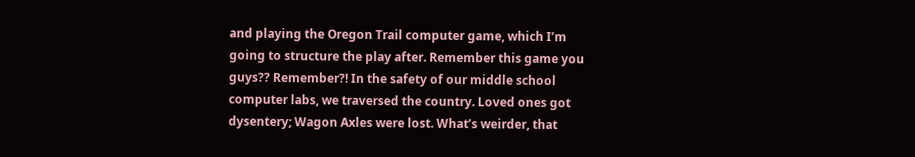and playing the Oregon Trail computer game, which I’m going to structure the play after. Remember this game you guys?? Remember?! In the safety of our middle school computer labs, we traversed the country. Loved ones got dysentery; Wagon Axles were lost. What’s weirder, that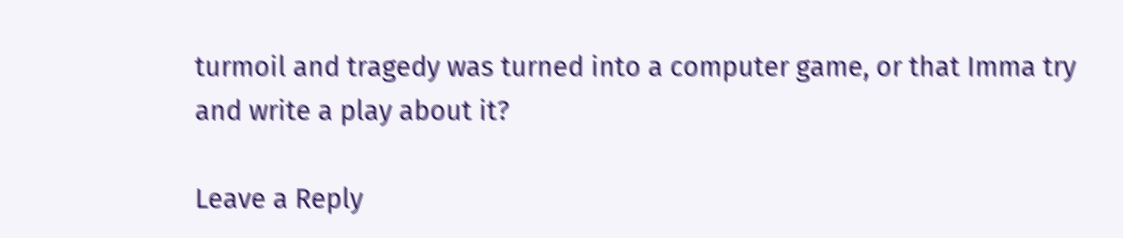turmoil and tragedy was turned into a computer game, or that Imma try and write a play about it?

Leave a Reply